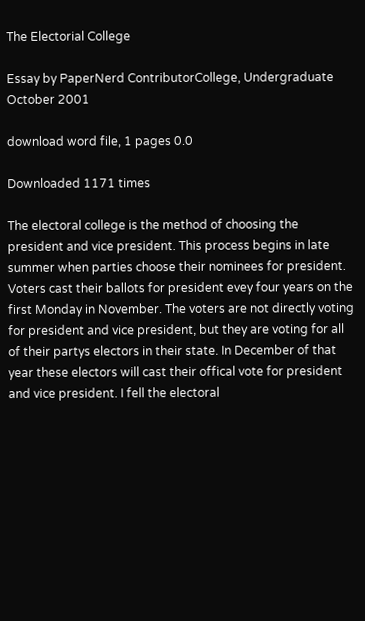The Electorial College

Essay by PaperNerd ContributorCollege, Undergraduate October 2001

download word file, 1 pages 0.0

Downloaded 1171 times

The electoral college is the method of choosing the president and vice president. This process begins in late summer when parties choose their nominees for president. Voters cast their ballots for president evey four years on the first Monday in November. The voters are not directly voting for president and vice president, but they are voting for all of their partys electors in their state. In December of that year these electors will cast their offical vote for president and vice president. I fell the electoral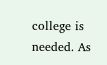college is needed. As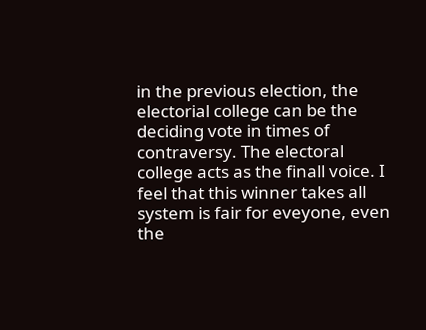in the previous election, the electorial college can be the deciding vote in times of contraversy. The electoral college acts as the finall voice. I feel that this winner takes all system is fair for eveyone, even the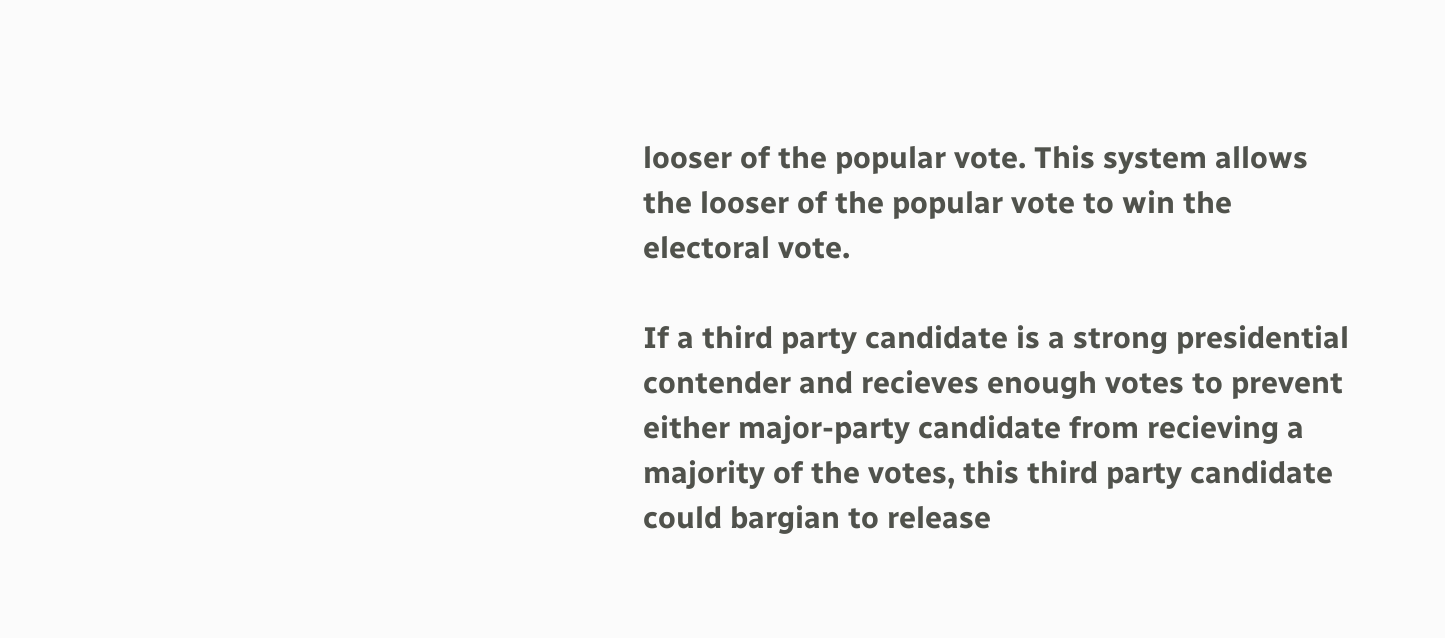looser of the popular vote. This system allows the looser of the popular vote to win the electoral vote.

If a third party candidate is a strong presidential contender and recieves enough votes to prevent either major-party candidate from recieving a majority of the votes, this third party candidate could bargian to release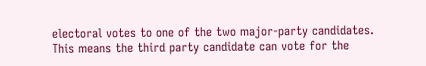electoral votes to one of the two major-party candidates. This means the third party candidate can vote for the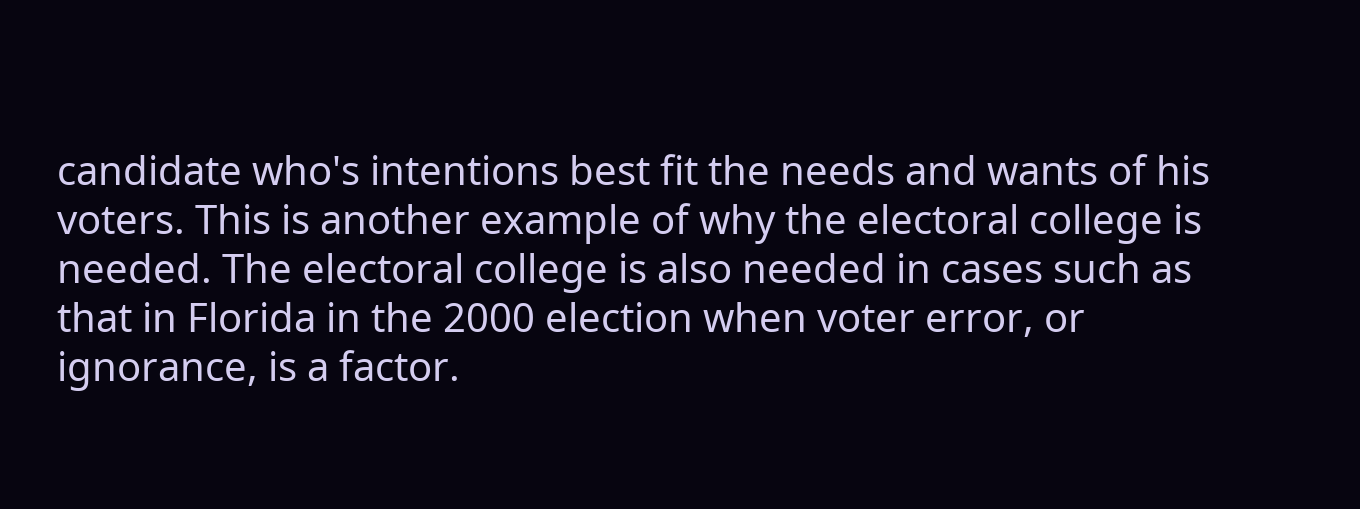candidate who's intentions best fit the needs and wants of his voters. This is another example of why the electoral college is needed. The electoral college is also needed in cases such as that in Florida in the 2000 election when voter error, or ignorance, is a factor.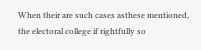When their are such cases asthese mentioned, the electoral college if rightfully so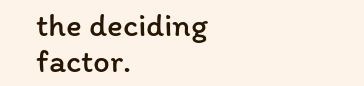the deciding factor.